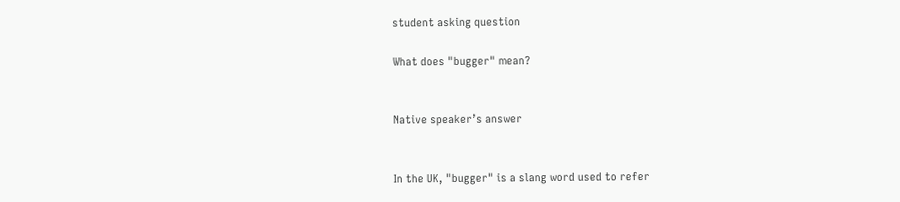student asking question

What does "bugger" mean?


Native speaker’s answer


In the UK, "bugger" is a slang word used to refer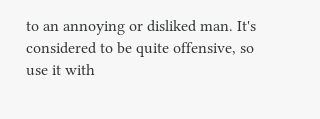to an annoying or disliked man. It's considered to be quite offensive, so use it with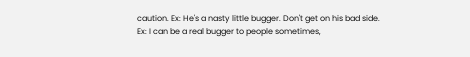caution. Ex: He's a nasty little bugger. Don't get on his bad side. Ex: I can be a real bugger to people sometimes,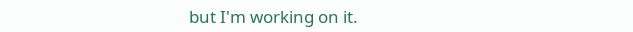but I'm working on it.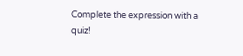Complete the expression with a quiz!